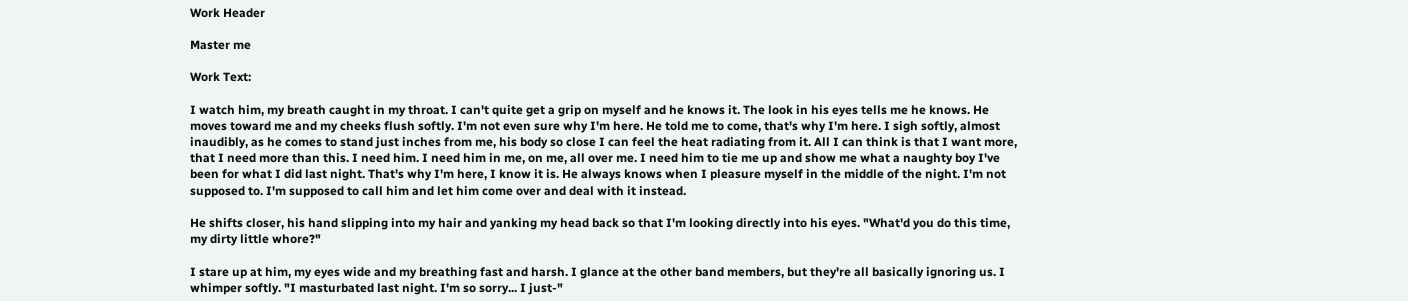Work Header

Master me

Work Text:

I watch him, my breath caught in my throat. I can't quite get a grip on myself and he knows it. The look in his eyes tells me he knows. He moves toward me and my cheeks flush softly. I'm not even sure why I'm here. He told me to come, that's why I'm here. I sigh softly, almost inaudibly, as he comes to stand just inches from me, his body so close I can feel the heat radiating from it. All I can think is that I want more, that I need more than this. I need him. I need him in me, on me, all over me. I need him to tie me up and show me what a naughty boy I've been for what I did last night. That's why I'm here, I know it is. He always knows when I pleasure myself in the middle of the night. I'm not supposed to. I'm supposed to call him and let him come over and deal with it instead.

He shifts closer, his hand slipping into my hair and yanking my head back so that I'm looking directly into his eyes. "What'd you do this time, my dirty little whore?"

I stare up at him, my eyes wide and my breathing fast and harsh. I glance at the other band members, but they're all basically ignoring us. I whimper softly. "I masturbated last night. I'm so sorry... I just-"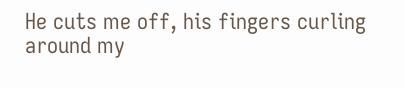He cuts me off, his fingers curling around my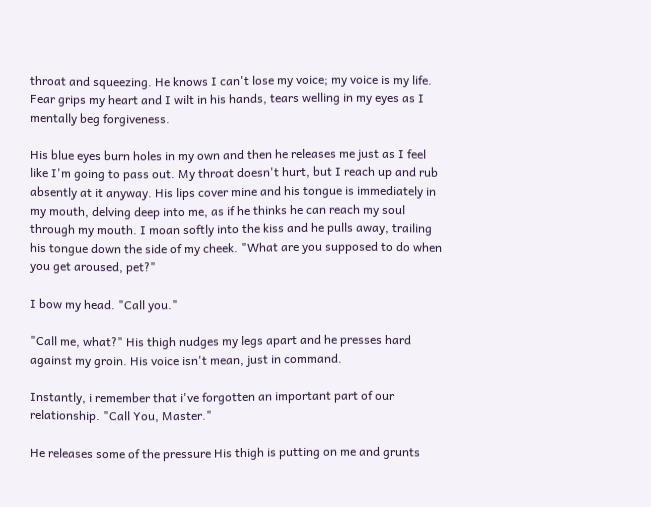throat and squeezing. He knows I can't lose my voice; my voice is my life. Fear grips my heart and I wilt in his hands, tears welling in my eyes as I mentally beg forgiveness.

His blue eyes burn holes in my own and then he releases me just as I feel like I'm going to pass out. My throat doesn't hurt, but I reach up and rub absently at it anyway. His lips cover mine and his tongue is immediately in my mouth, delving deep into me, as if he thinks he can reach my soul through my mouth. I moan softly into the kiss and he pulls away, trailing his tongue down the side of my cheek. "What are you supposed to do when you get aroused, pet?"

I bow my head. "Call you."

"Call me, what?" His thigh nudges my legs apart and he presses hard against my groin. His voice isn't mean, just in command.

Instantly, i remember that i've forgotten an important part of our relationship. "Call You, Master."

He releases some of the pressure His thigh is putting on me and grunts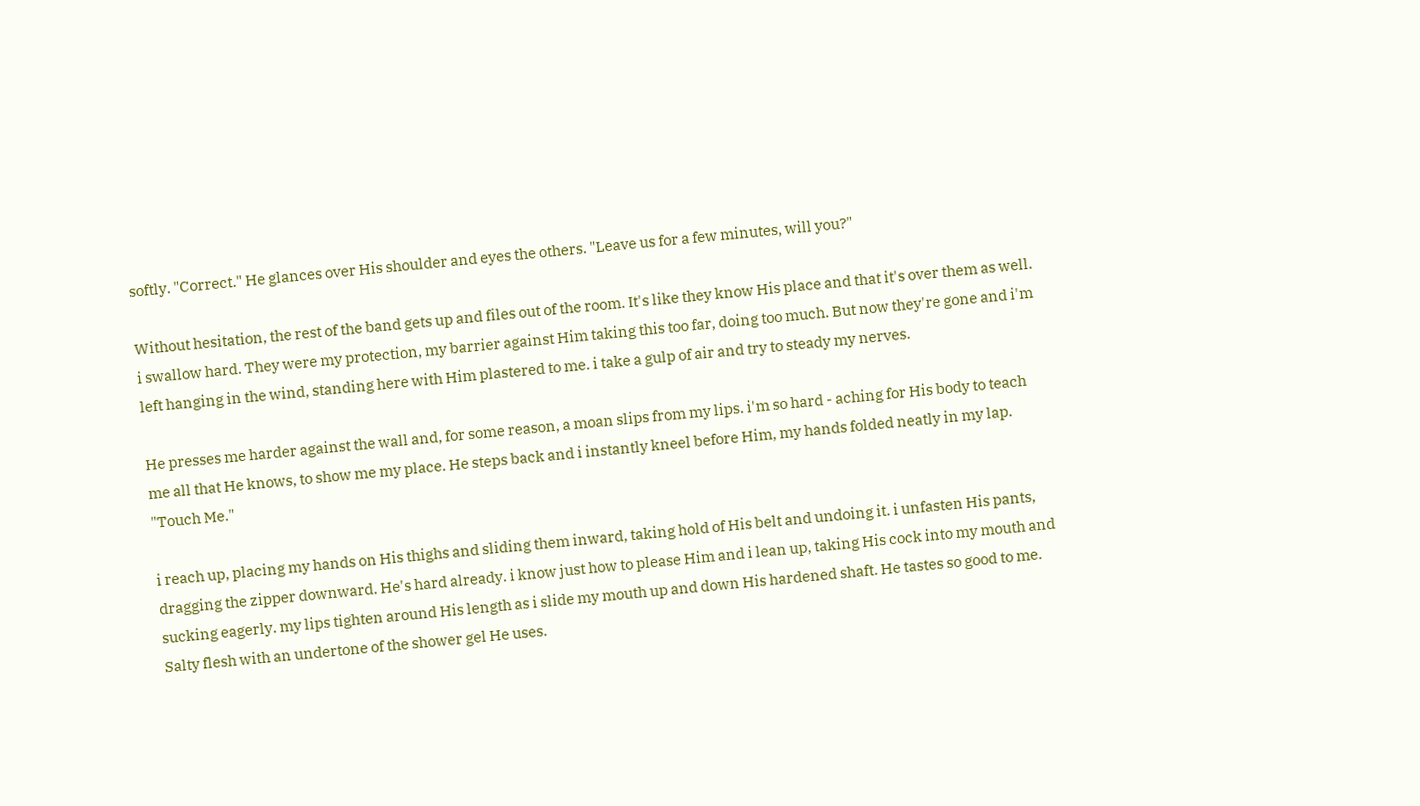softly. "Correct." He glances over His shoulder and eyes the others. "Leave us for a few minutes, will you?"

Without hesitation, the rest of the band gets up and files out of the room. It's like they know His place and that it's over them as well. i swallow hard. They were my protection, my barrier against Him taking this too far, doing too much. But now they're gone and i'm left hanging in the wind, standing here with Him plastered to me. i take a gulp of air and try to steady my nerves.

He presses me harder against the wall and, for some reason, a moan slips from my lips. i'm so hard - aching for His body to teach me all that He knows, to show me my place. He steps back and i instantly kneel before Him, my hands folded neatly in my lap. "Touch Me."

i reach up, placing my hands on His thighs and sliding them inward, taking hold of His belt and undoing it. i unfasten His pants, dragging the zipper downward. He's hard already. i know just how to please Him and i lean up, taking His cock into my mouth and sucking eagerly. my lips tighten around His length as i slide my mouth up and down His hardened shaft. He tastes so good to me. Salty flesh with an undertone of the shower gel He uses.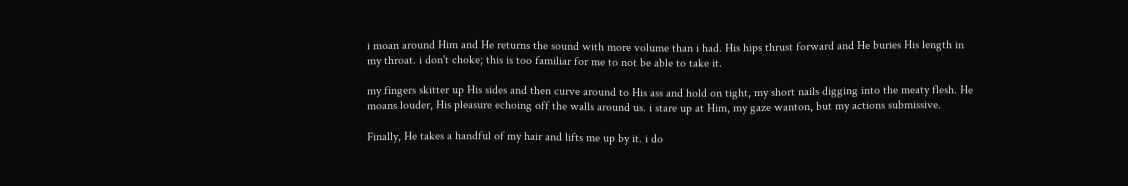i moan around Him and He returns the sound with more volume than i had. His hips thrust forward and He buries His length in my throat. i don't choke; this is too familiar for me to not be able to take it.

my fingers skitter up His sides and then curve around to His ass and hold on tight, my short nails digging into the meaty flesh. He moans louder, His pleasure echoing off the walls around us. i stare up at Him, my gaze wanton, but my actions submissive.

Finally, He takes a handful of my hair and lifts me up by it. i do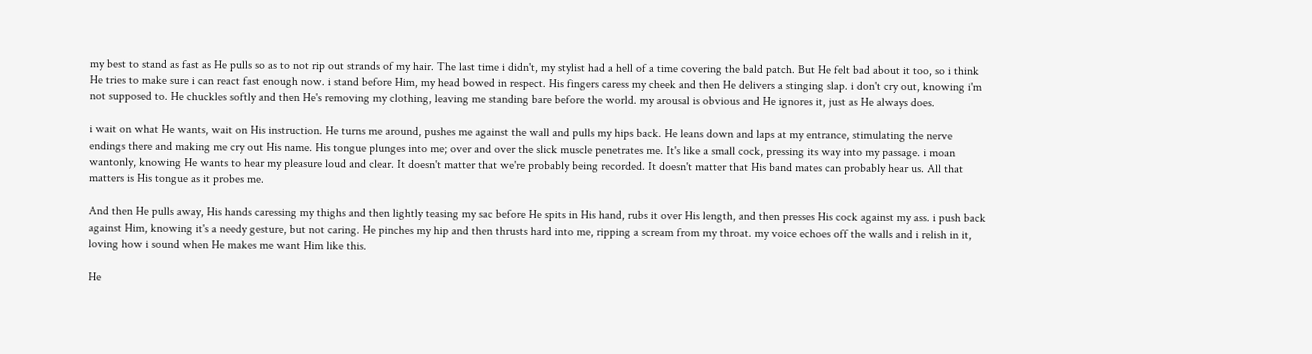my best to stand as fast as He pulls so as to not rip out strands of my hair. The last time i didn't, my stylist had a hell of a time covering the bald patch. But He felt bad about it too, so i think He tries to make sure i can react fast enough now. i stand before Him, my head bowed in respect. His fingers caress my cheek and then He delivers a stinging slap. i don't cry out, knowing i'm not supposed to. He chuckles softly and then He's removing my clothing, leaving me standing bare before the world. my arousal is obvious and He ignores it, just as He always does.

i wait on what He wants, wait on His instruction. He turns me around, pushes me against the wall and pulls my hips back. He leans down and laps at my entrance, stimulating the nerve endings there and making me cry out His name. His tongue plunges into me; over and over the slick muscle penetrates me. It's like a small cock, pressing its way into my passage. i moan wantonly, knowing He wants to hear my pleasure loud and clear. It doesn't matter that we're probably being recorded. It doesn't matter that His band mates can probably hear us. All that matters is His tongue as it probes me.

And then He pulls away, His hands caressing my thighs and then lightly teasing my sac before He spits in His hand, rubs it over His length, and then presses His cock against my ass. i push back against Him, knowing it's a needy gesture, but not caring. He pinches my hip and then thrusts hard into me, ripping a scream from my throat. my voice echoes off the walls and i relish in it, loving how i sound when He makes me want Him like this.

He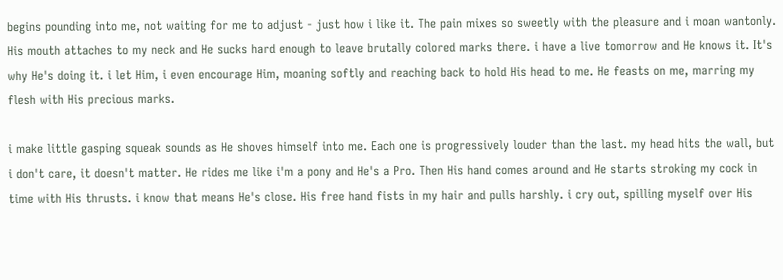begins pounding into me, not waiting for me to adjust - just how i like it. The pain mixes so sweetly with the pleasure and i moan wantonly. His mouth attaches to my neck and He sucks hard enough to leave brutally colored marks there. i have a live tomorrow and He knows it. It's why He's doing it. i let Him, i even encourage Him, moaning softly and reaching back to hold His head to me. He feasts on me, marring my flesh with His precious marks.

i make little gasping squeak sounds as He shoves himself into me. Each one is progressively louder than the last. my head hits the wall, but i don't care, it doesn't matter. He rides me like i'm a pony and He's a Pro. Then His hand comes around and He starts stroking my cock in time with His thrusts. i know that means He's close. His free hand fists in my hair and pulls harshly. i cry out, spilling myself over His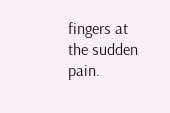fingers at the sudden pain.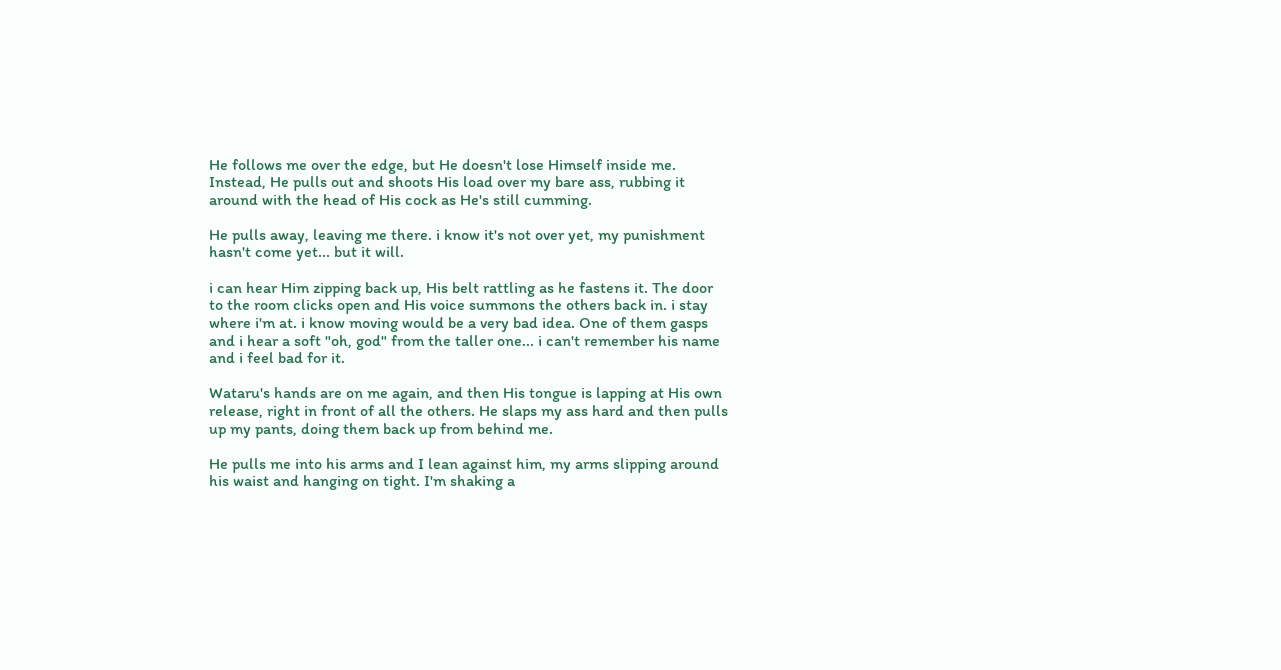He follows me over the edge, but He doesn't lose Himself inside me. Instead, He pulls out and shoots His load over my bare ass, rubbing it around with the head of His cock as He's still cumming.

He pulls away, leaving me there. i know it's not over yet, my punishment hasn't come yet... but it will.

i can hear Him zipping back up, His belt rattling as he fastens it. The door to the room clicks open and His voice summons the others back in. i stay where i'm at. i know moving would be a very bad idea. One of them gasps and i hear a soft "oh, god" from the taller one... i can't remember his name and i feel bad for it.

Wataru's hands are on me again, and then His tongue is lapping at His own release, right in front of all the others. He slaps my ass hard and then pulls up my pants, doing them back up from behind me.

He pulls me into his arms and I lean against him, my arms slipping around his waist and hanging on tight. I'm shaking a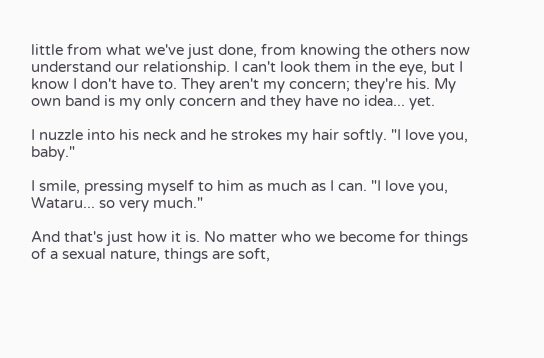little from what we've just done, from knowing the others now understand our relationship. I can't look them in the eye, but I know I don't have to. They aren't my concern; they're his. My own band is my only concern and they have no idea... yet.

I nuzzle into his neck and he strokes my hair softly. "I love you, baby."

I smile, pressing myself to him as much as I can. "I love you, Wataru... so very much."

And that's just how it is. No matter who we become for things of a sexual nature, things are soft,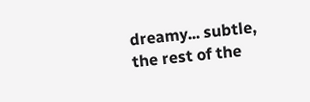dreamy... subtle, the rest of the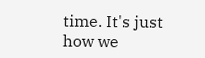time. It's just how we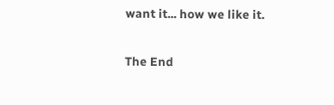want it... how we like it.

The End